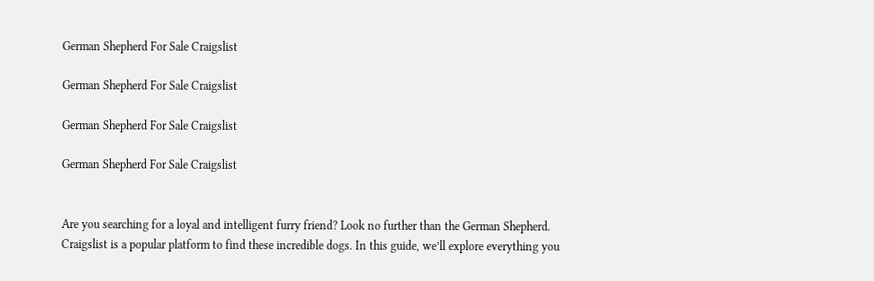German Shepherd For Sale Craigslist

German Shepherd For Sale Craigslist

German Shepherd For Sale Craigslist

German Shepherd For Sale Craigslist


Are you searching for a loyal and intelligent furry friend? Look no further than the German Shepherd. Craigslist is a popular platform to find these incredible dogs. In this guide, we’ll explore everything you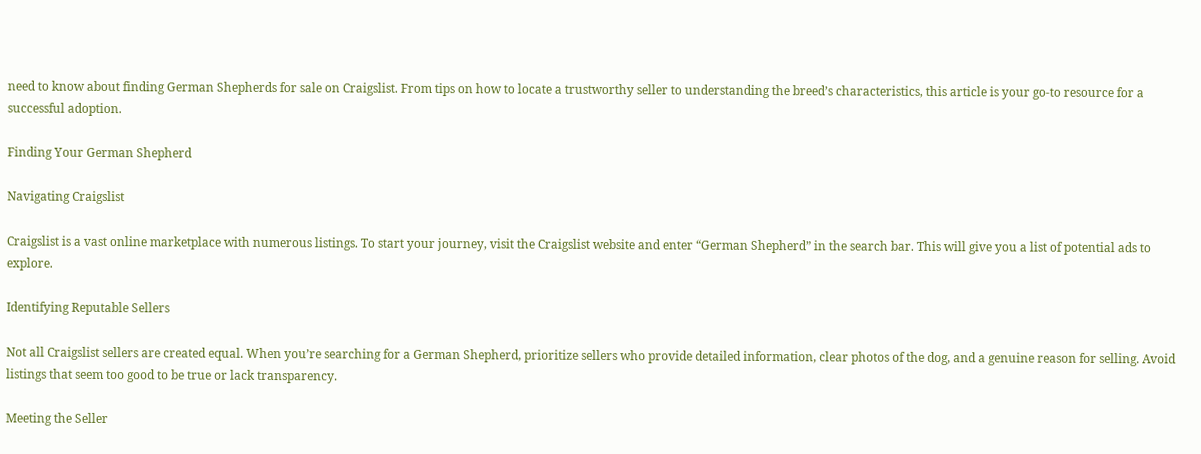need to know about finding German Shepherds for sale on Craigslist. From tips on how to locate a trustworthy seller to understanding the breed’s characteristics, this article is your go-to resource for a successful adoption.

Finding Your German Shepherd

Navigating Craigslist

Craigslist is a vast online marketplace with numerous listings. To start your journey, visit the Craigslist website and enter “German Shepherd” in the search bar. This will give you a list of potential ads to explore.

Identifying Reputable Sellers

Not all Craigslist sellers are created equal. When you’re searching for a German Shepherd, prioritize sellers who provide detailed information, clear photos of the dog, and a genuine reason for selling. Avoid listings that seem too good to be true or lack transparency.

Meeting the Seller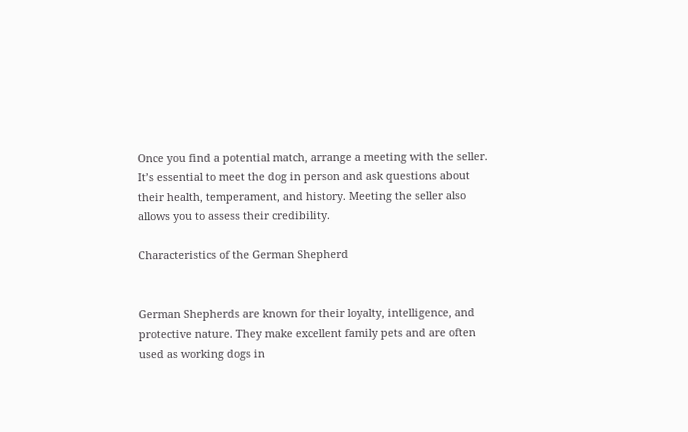Once you find a potential match, arrange a meeting with the seller. It’s essential to meet the dog in person and ask questions about their health, temperament, and history. Meeting the seller also allows you to assess their credibility.

Characteristics of the German Shepherd


German Shepherds are known for their loyalty, intelligence, and protective nature. They make excellent family pets and are often used as working dogs in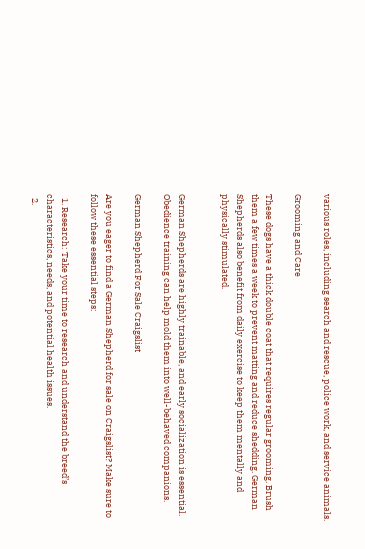various roles, including search and rescue, police work, and service animals.

Grooming and Care

These dogs have a thick double coat that requires regular grooming. Brush them a few times a week to prevent matting and reduce shedding. German Shepherds also benefit from daily exercise to keep them mentally and physically stimulated.


German Shepherds are highly trainable, and early socialization is essential. Obedience training can help mold them into well-behaved companions.

German Shepherd For Sale Craigslist

Are you eager to find a German Shepherd for sale on Craigslist? Make sure to follow these essential steps:

  1. Research: Take your time to research and understand the breed’s characteristics, needs, and potential health issues.
  2.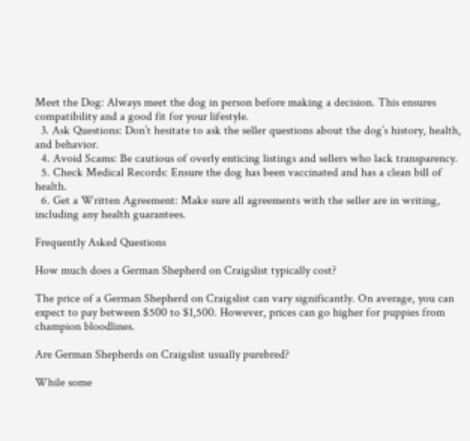Meet the Dog: Always meet the dog in person before making a decision. This ensures compatibility and a good fit for your lifestyle.
  3. Ask Questions: Don’t hesitate to ask the seller questions about the dog’s history, health, and behavior.
  4. Avoid Scams: Be cautious of overly enticing listings and sellers who lack transparency.
  5. Check Medical Records: Ensure the dog has been vaccinated and has a clean bill of health.
  6. Get a Written Agreement: Make sure all agreements with the seller are in writing, including any health guarantees.

Frequently Asked Questions

How much does a German Shepherd on Craigslist typically cost?

The price of a German Shepherd on Craigslist can vary significantly. On average, you can expect to pay between $500 to $1,500. However, prices can go higher for puppies from champion bloodlines.

Are German Shepherds on Craigslist usually purebred?

While some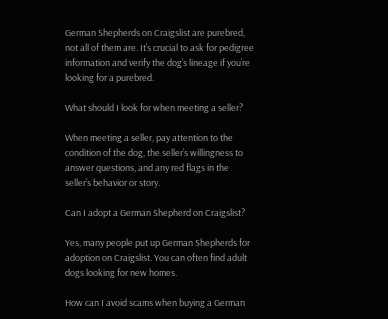German Shepherds on Craigslist are purebred, not all of them are. It’s crucial to ask for pedigree information and verify the dog’s lineage if you’re looking for a purebred.

What should I look for when meeting a seller?

When meeting a seller, pay attention to the condition of the dog, the seller’s willingness to answer questions, and any red flags in the seller’s behavior or story.

Can I adopt a German Shepherd on Craigslist?

Yes, many people put up German Shepherds for adoption on Craigslist. You can often find adult dogs looking for new homes.

How can I avoid scams when buying a German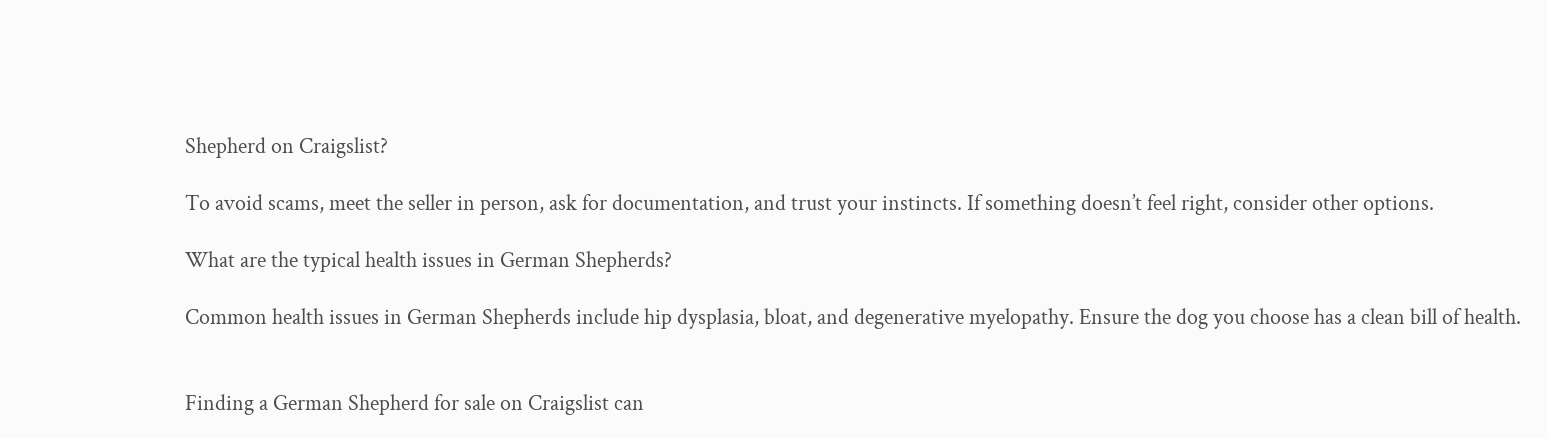Shepherd on Craigslist?

To avoid scams, meet the seller in person, ask for documentation, and trust your instincts. If something doesn’t feel right, consider other options.

What are the typical health issues in German Shepherds?

Common health issues in German Shepherds include hip dysplasia, bloat, and degenerative myelopathy. Ensure the dog you choose has a clean bill of health.


Finding a German Shepherd for sale on Craigslist can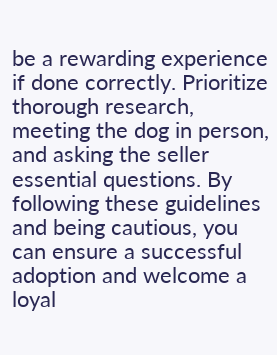be a rewarding experience if done correctly. Prioritize thorough research, meeting the dog in person, and asking the seller essential questions. By following these guidelines and being cautious, you can ensure a successful adoption and welcome a loyal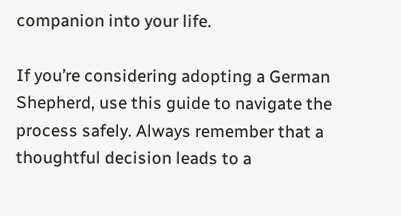companion into your life.

If you’re considering adopting a German Shepherd, use this guide to navigate the process safely. Always remember that a thoughtful decision leads to a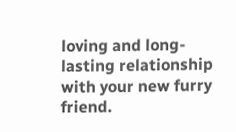loving and long-lasting relationship with your new furry friend.